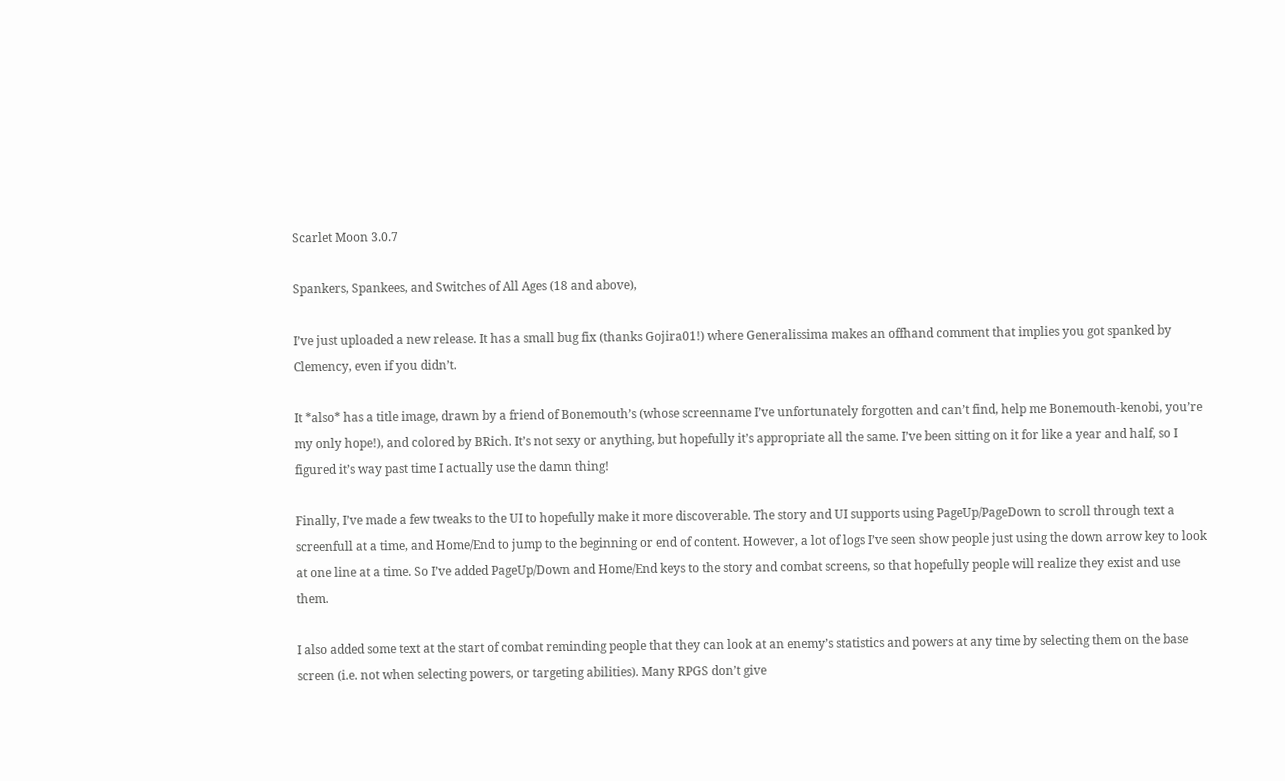Scarlet Moon 3.0.7

Spankers, Spankees, and Switches of All Ages (18 and above),

I’ve just uploaded a new release. It has a small bug fix (thanks Gojira01!) where Generalissima makes an offhand comment that implies you got spanked by Clemency, even if you didn’t.

It *also* has a title image, drawn by a friend of Bonemouth’s (whose screenname I’ve unfortunately forgotten and can’t find, help me Bonemouth-kenobi, you’re my only hope!), and colored by BRich. It’s not sexy or anything, but hopefully it’s appropriate all the same. I’ve been sitting on it for like a year and half, so I figured it’s way past time I actually use the damn thing!

Finally, I’ve made a few tweaks to the UI to hopefully make it more discoverable. The story and UI supports using PageUp/PageDown to scroll through text a screenfull at a time, and Home/End to jump to the beginning or end of content. However, a lot of logs I’ve seen show people just using the down arrow key to look at one line at a time. So I’ve added PageUp/Down and Home/End keys to the story and combat screens, so that hopefully people will realize they exist and use them.

I also added some text at the start of combat reminding people that they can look at an enemy’s statistics and powers at any time by selecting them on the base screen (i.e. not when selecting powers, or targeting abilities). Many RPGS don’t give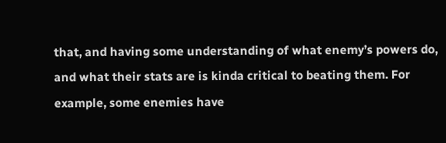that, and having some understanding of what enemy’s powers do, and what their stats are is kinda critical to beating them. For example, some enemies have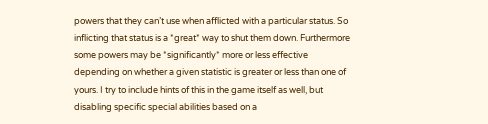powers that they can’t use when afflicted with a particular status. So inflicting that status is a *great* way to shut them down. Furthermore some powers may be *significantly* more or less effective depending on whether a given statistic is greater or less than one of yours. I try to include hints of this in the game itself as well, but disabling specific special abilities based on a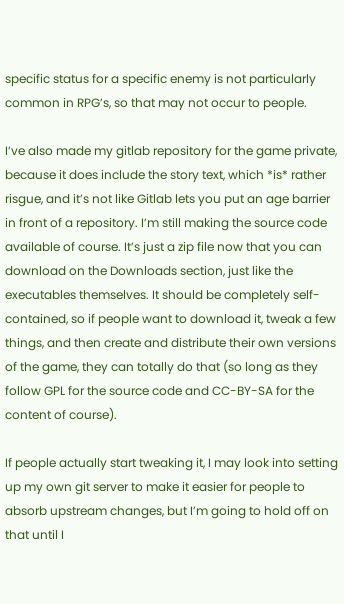specific status for a specific enemy is not particularly common in RPG’s, so that may not occur to people.

I’ve also made my gitlab repository for the game private, because it does include the story text, which *is* rather risgue, and it’s not like Gitlab lets you put an age barrier in front of a repository. I’m still making the source code available of course. It’s just a zip file now that you can download on the Downloads section, just like the executables themselves. It should be completely self-contained, so if people want to download it, tweak a few things, and then create and distribute their own versions of the game, they can totally do that (so long as they follow GPL for the source code and CC-BY-SA for the content of course).

If people actually start tweaking it, I may look into setting up my own git server to make it easier for people to absorb upstream changes, but I’m going to hold off on that until I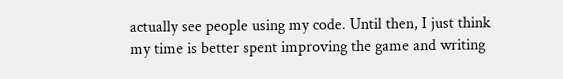actually see people using my code. Until then, I just think my time is better spent improving the game and writing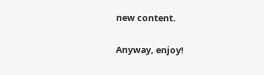new content.

Anyway, enjoy!